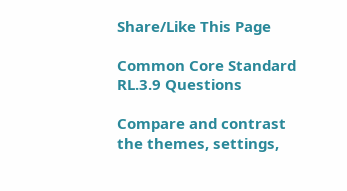Share/Like This Page

Common Core Standard RL.3.9 Questions

Compare and contrast the themes, settings,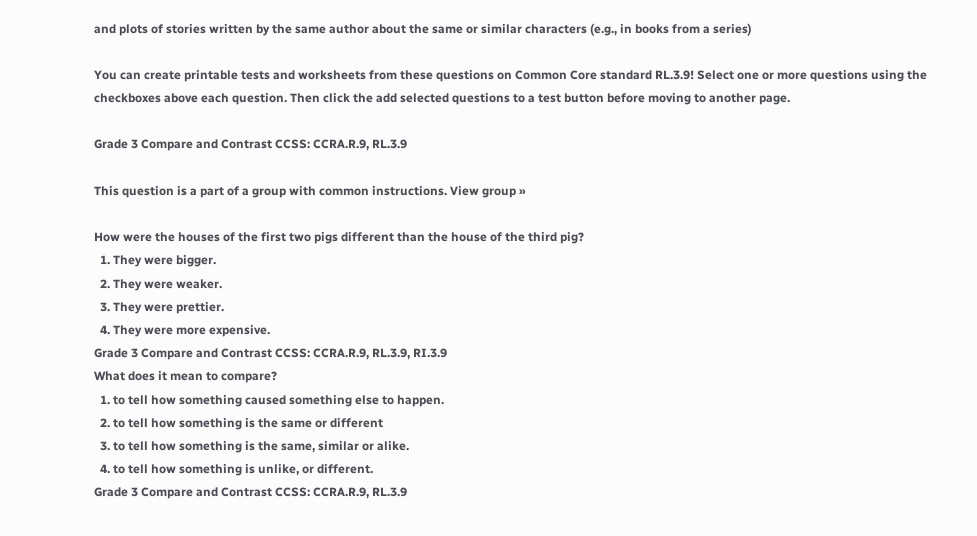and plots of stories written by the same author about the same or similar characters (e.g., in books from a series)

You can create printable tests and worksheets from these questions on Common Core standard RL.3.9! Select one or more questions using the checkboxes above each question. Then click the add selected questions to a test button before moving to another page.

Grade 3 Compare and Contrast CCSS: CCRA.R.9, RL.3.9

This question is a part of a group with common instructions. View group »

How were the houses of the first two pigs different than the house of the third pig?
  1. They were bigger.
  2. They were weaker.
  3. They were prettier.
  4. They were more expensive.
Grade 3 Compare and Contrast CCSS: CCRA.R.9, RL.3.9, RI.3.9
What does it mean to compare?
  1. to tell how something caused something else to happen.
  2. to tell how something is the same or different
  3. to tell how something is the same, similar or alike.
  4. to tell how something is unlike, or different.
Grade 3 Compare and Contrast CCSS: CCRA.R.9, RL.3.9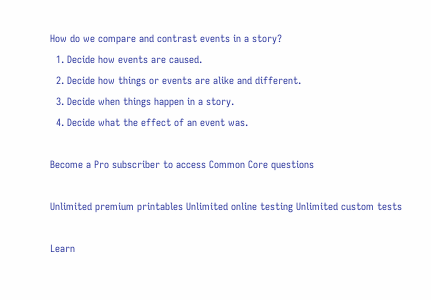How do we compare and contrast events in a story?
  1. Decide how events are caused.
  2. Decide how things or events are alike and different.
  3. Decide when things happen in a story.
  4. Decide what the effect of an event was.

Become a Pro subscriber to access Common Core questions

Unlimited premium printables Unlimited online testing Unlimited custom tests

Learn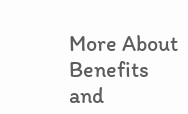More About Benefits and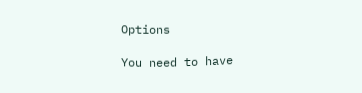Options

You need to have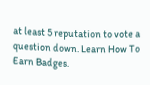at least 5 reputation to vote a question down. Learn How To Earn Badges.